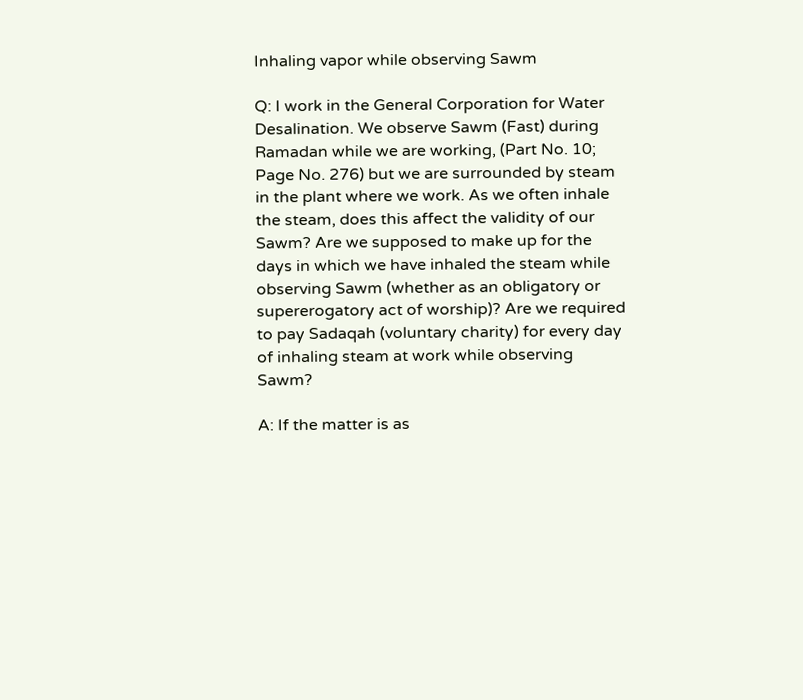Inhaling vapor while observing Sawm

Q: I work in the General Corporation for Water Desalination. We observe Sawm (Fast) during Ramadan while we are working, (Part No. 10; Page No. 276) but we are surrounded by steam in the plant where we work. As we often inhale the steam, does this affect the validity of our Sawm? Are we supposed to make up for the days in which we have inhaled the steam while observing Sawm (whether as an obligatory or supererogatory act of worship)? Are we required to pay Sadaqah (voluntary charity) for every day of inhaling steam at work while observing Sawm?

A: If the matter is as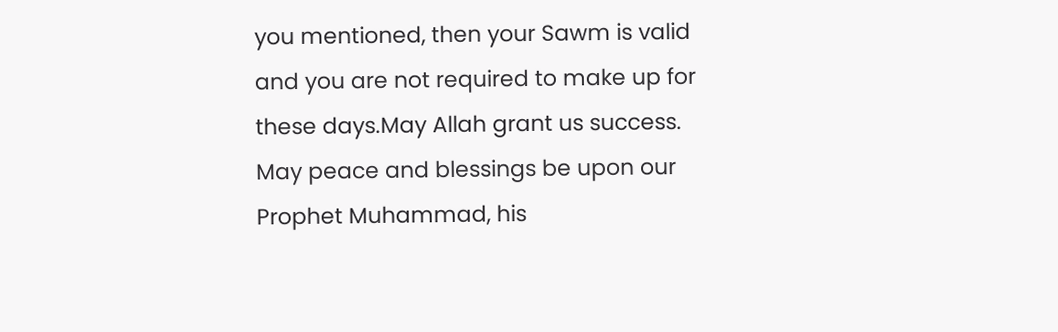you mentioned, then your Sawm is valid and you are not required to make up for these days.May Allah grant us success. May peace and blessings be upon our Prophet Muhammad, his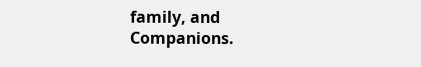family, and Companions.